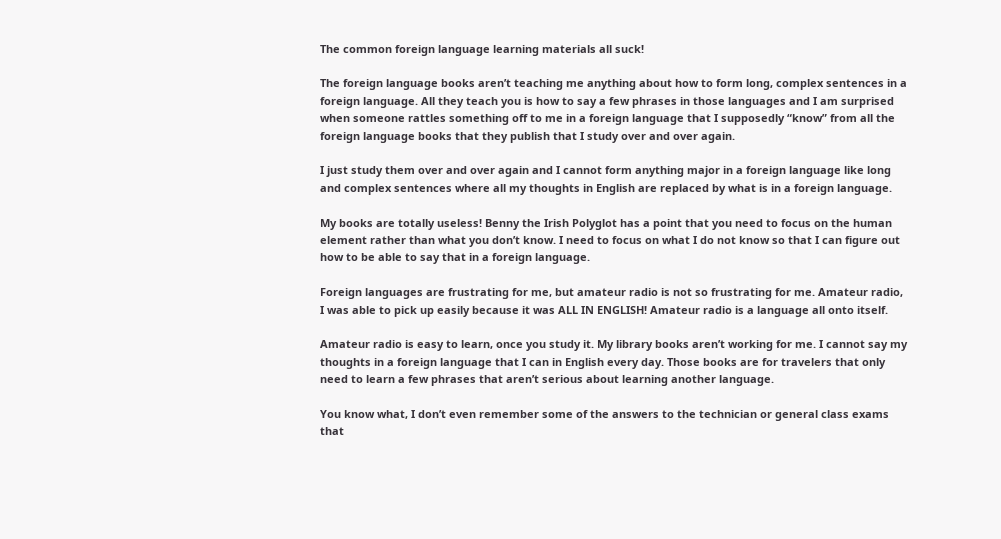The common foreign language learning materials all suck!

The foreign language books aren’t teaching me anything about how to form long, complex sentences in a foreign language. All they teach you is how to say a few phrases in those languages and I am surprised when someone rattles something off to me in a foreign language that I supposedly “know” from all the foreign language books that they publish that I study over and over again.

I just study them over and over again and I cannot form anything major in a foreign language like long and complex sentences where all my thoughts in English are replaced by what is in a foreign language.

My books are totally useless! Benny the Irish Polyglot has a point that you need to focus on the human element rather than what you don’t know. I need to focus on what I do not know so that I can figure out how to be able to say that in a foreign language.

Foreign languages are frustrating for me, but amateur radio is not so frustrating for me. Amateur radio, I was able to pick up easily because it was ALL IN ENGLISH! Amateur radio is a language all onto itself.

Amateur radio is easy to learn, once you study it. My library books aren’t working for me. I cannot say my thoughts in a foreign language that I can in English every day. Those books are for travelers that only need to learn a few phrases that aren’t serious about learning another language.

You know what, I don’t even remember some of the answers to the technician or general class exams that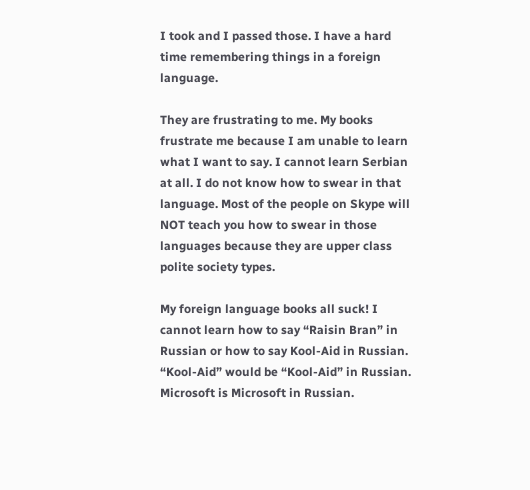I took and I passed those. I have a hard time remembering things in a foreign language.

They are frustrating to me. My books frustrate me because I am unable to learn what I want to say. I cannot learn Serbian at all. I do not know how to swear in that language. Most of the people on Skype will NOT teach you how to swear in those languages because they are upper class polite society types.

My foreign language books all suck! I cannot learn how to say “Raisin Bran” in Russian or how to say Kool-Aid in Russian. “Kool-Aid” would be “Kool-Aid” in Russian. Microsoft is Microsoft in Russian.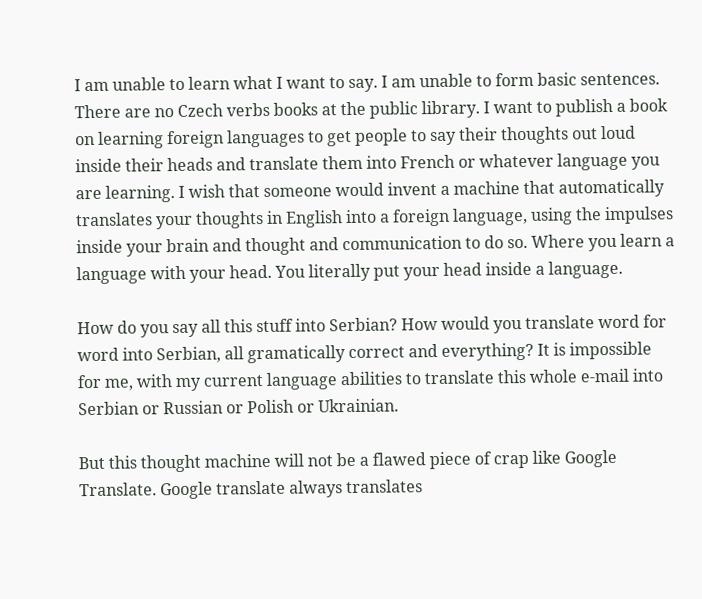I am unable to learn what I want to say. I am unable to form basic sentences. There are no Czech verbs books at the public library. I want to publish a book on learning foreign languages to get people to say their thoughts out loud inside their heads and translate them into French or whatever language you are learning. I wish that someone would invent a machine that automatically translates your thoughts in English into a foreign language, using the impulses inside your brain and thought and communication to do so. Where you learn a language with your head. You literally put your head inside a language.

How do you say all this stuff into Serbian? How would you translate word for word into Serbian, all gramatically correct and everything? It is impossible for me, with my current language abilities to translate this whole e-mail into Serbian or Russian or Polish or Ukrainian.

But this thought machine will not be a flawed piece of crap like Google Translate. Google translate always translates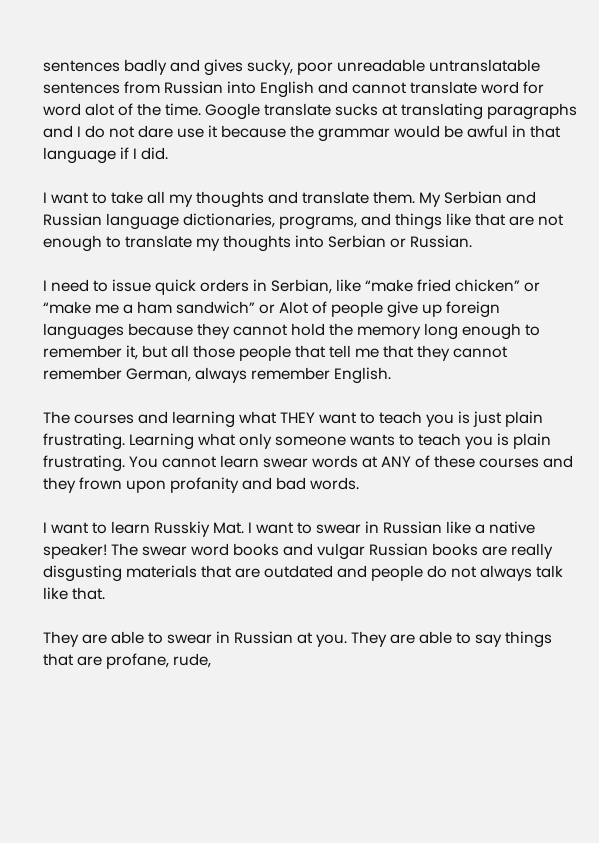sentences badly and gives sucky, poor unreadable untranslatable sentences from Russian into English and cannot translate word for word alot of the time. Google translate sucks at translating paragraphs and I do not dare use it because the grammar would be awful in that language if I did.

I want to take all my thoughts and translate them. My Serbian and Russian language dictionaries, programs, and things like that are not enough to translate my thoughts into Serbian or Russian.

I need to issue quick orders in Serbian, like “make fried chicken” or “make me a ham sandwich” or Alot of people give up foreign languages because they cannot hold the memory long enough to remember it, but all those people that tell me that they cannot remember German, always remember English.

The courses and learning what THEY want to teach you is just plain frustrating. Learning what only someone wants to teach you is plain frustrating. You cannot learn swear words at ANY of these courses and they frown upon profanity and bad words.

I want to learn Russkiy Mat. I want to swear in Russian like a native speaker! The swear word books and vulgar Russian books are really disgusting materials that are outdated and people do not always talk like that.

They are able to swear in Russian at you. They are able to say things that are profane, rude,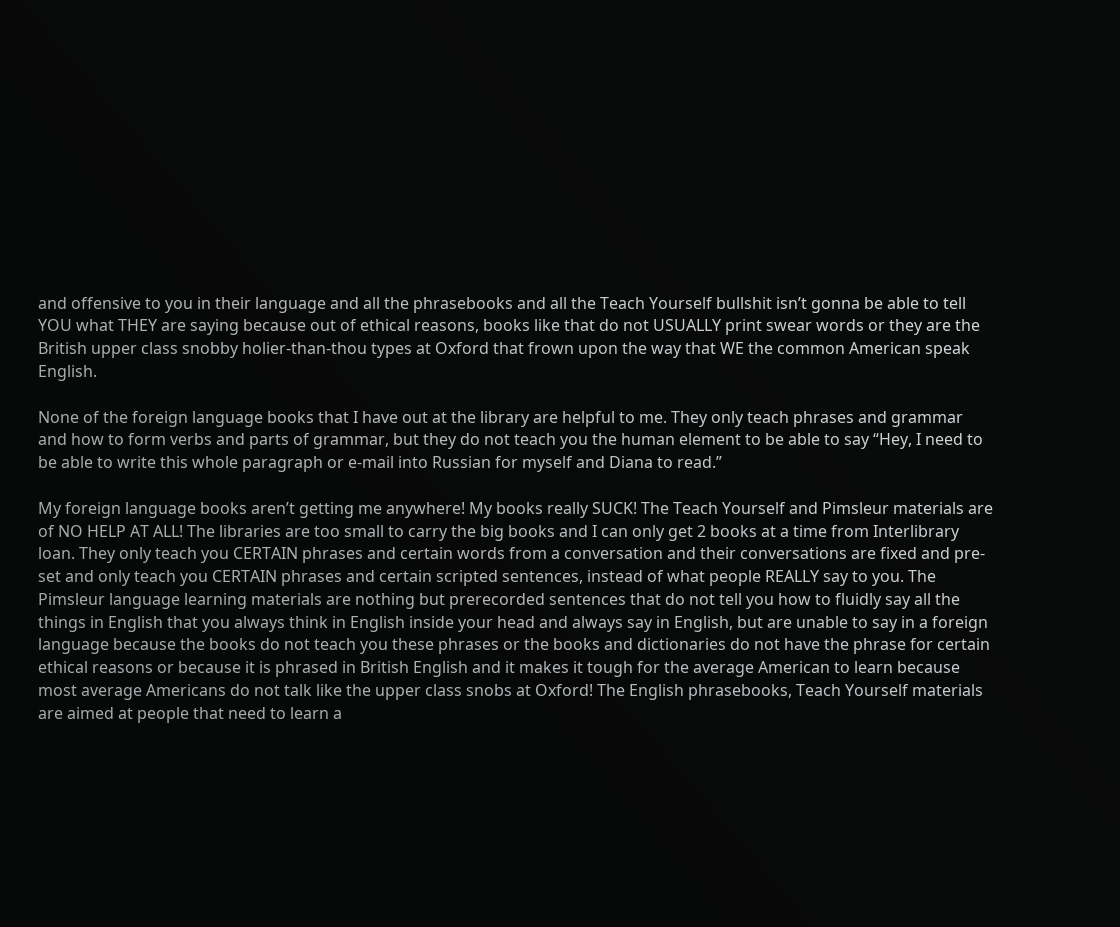and offensive to you in their language and all the phrasebooks and all the Teach Yourself bullshit isn’t gonna be able to tell YOU what THEY are saying because out of ethical reasons, books like that do not USUALLY print swear words or they are the British upper class snobby holier-than-thou types at Oxford that frown upon the way that WE the common American speak English.

None of the foreign language books that I have out at the library are helpful to me. They only teach phrases and grammar and how to form verbs and parts of grammar, but they do not teach you the human element to be able to say “Hey, I need to be able to write this whole paragraph or e-mail into Russian for myself and Diana to read.”

My foreign language books aren’t getting me anywhere! My books really SUCK! The Teach Yourself and Pimsleur materials are of NO HELP AT ALL! The libraries are too small to carry the big books and I can only get 2 books at a time from Interlibrary loan. They only teach you CERTAIN phrases and certain words from a conversation and their conversations are fixed and pre-set and only teach you CERTAIN phrases and certain scripted sentences, instead of what people REALLY say to you. The Pimsleur language learning materials are nothing but prerecorded sentences that do not tell you how to fluidly say all the things in English that you always think in English inside your head and always say in English, but are unable to say in a foreign language because the books do not teach you these phrases or the books and dictionaries do not have the phrase for certain ethical reasons or because it is phrased in British English and it makes it tough for the average American to learn because most average Americans do not talk like the upper class snobs at Oxford! The English phrasebooks, Teach Yourself materials are aimed at people that need to learn a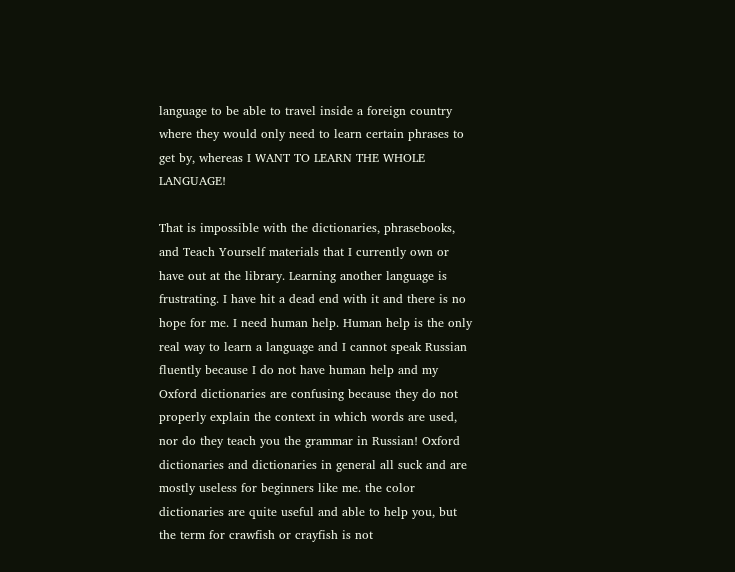language to be able to travel inside a foreign country where they would only need to learn certain phrases to get by, whereas I WANT TO LEARN THE WHOLE LANGUAGE!

That is impossible with the dictionaries, phrasebooks, and Teach Yourself materials that I currently own or have out at the library. Learning another language is frustrating. I have hit a dead end with it and there is no hope for me. I need human help. Human help is the only real way to learn a language and I cannot speak Russian fluently because I do not have human help and my Oxford dictionaries are confusing because they do not properly explain the context in which words are used, nor do they teach you the grammar in Russian! Oxford dictionaries and dictionaries in general all suck and are mostly useless for beginners like me. the color dictionaries are quite useful and able to help you, but the term for crawfish or crayfish is not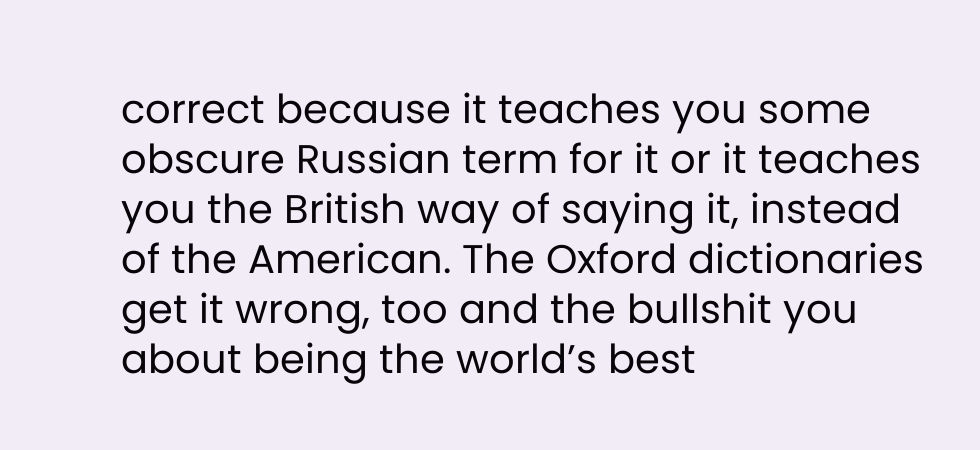correct because it teaches you some obscure Russian term for it or it teaches you the British way of saying it, instead of the American. The Oxford dictionaries get it wrong, too and the bullshit you about being the world’s best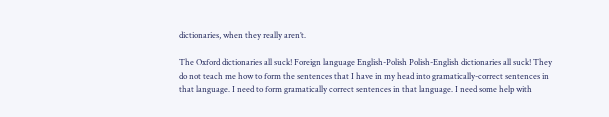dictionaries, when they really aren’t.

The Oxford dictionaries all suck! Foreign language English-Polish Polish-English dictionaries all suck! They do not teach me how to form the sentences that I have in my head into gramatically-correct sentences in that language. I need to form gramatically correct sentences in that language. I need some help with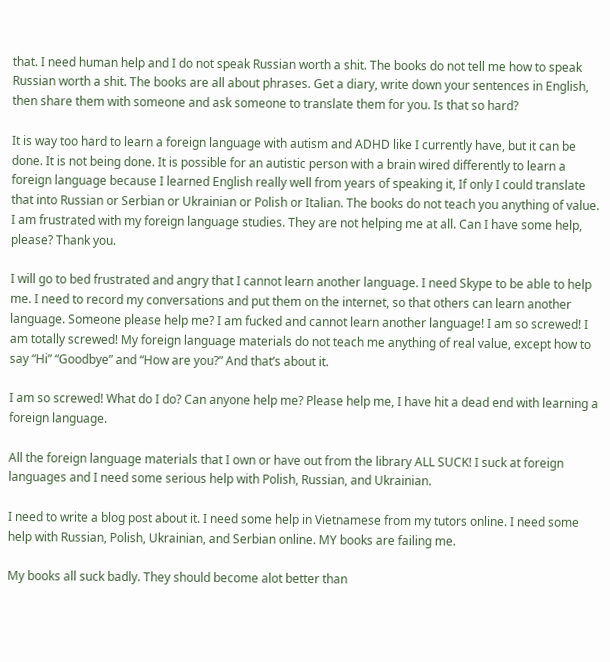that. I need human help and I do not speak Russian worth a shit. The books do not tell me how to speak Russian worth a shit. The books are all about phrases. Get a diary, write down your sentences in English, then share them with someone and ask someone to translate them for you. Is that so hard?

It is way too hard to learn a foreign language with autism and ADHD like I currently have, but it can be done. It is not being done. It is possible for an autistic person with a brain wired differently to learn a foreign language because I learned English really well from years of speaking it, If only I could translate that into Russian or Serbian or Ukrainian or Polish or Italian. The books do not teach you anything of value. I am frustrated with my foreign language studies. They are not helping me at all. Can I have some help, please? Thank you.

I will go to bed frustrated and angry that I cannot learn another language. I need Skype to be able to help me. I need to record my conversations and put them on the internet, so that others can learn another language. Someone please help me? I am fucked and cannot learn another language! I am so screwed! I am totally screwed! My foreign language materials do not teach me anything of real value, except how to say “Hi” “Goodbye” and “How are you?” And that’s about it.

I am so screwed! What do I do? Can anyone help me? Please help me, I have hit a dead end with learning a foreign language.

All the foreign language materials that I own or have out from the library ALL SUCK! I suck at foreign languages and I need some serious help with Polish, Russian, and Ukrainian.

I need to write a blog post about it. I need some help in Vietnamese from my tutors online. I need some help with Russian, Polish, Ukrainian, and Serbian online. MY books are failing me.

My books all suck badly. They should become alot better than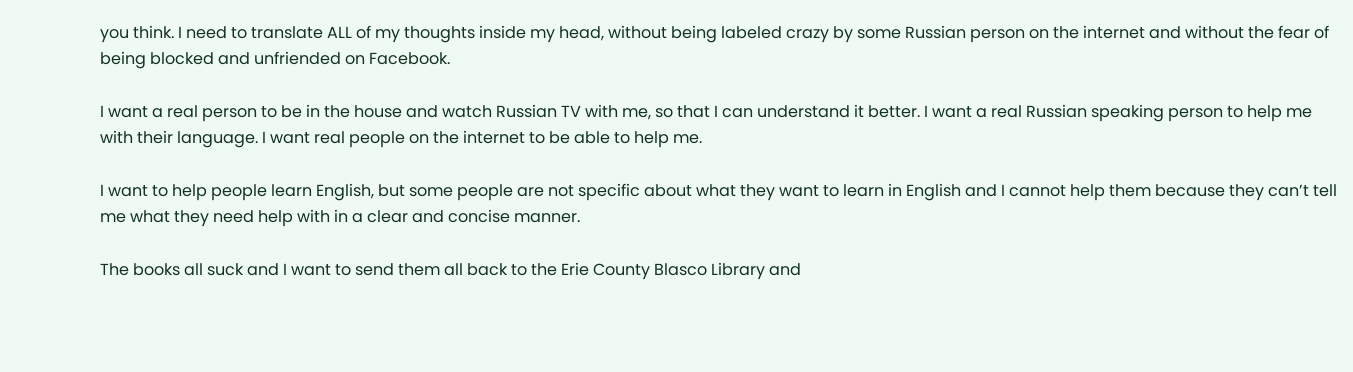you think. I need to translate ALL of my thoughts inside my head, without being labeled crazy by some Russian person on the internet and without the fear of being blocked and unfriended on Facebook.

I want a real person to be in the house and watch Russian TV with me, so that I can understand it better. I want a real Russian speaking person to help me with their language. I want real people on the internet to be able to help me.

I want to help people learn English, but some people are not specific about what they want to learn in English and I cannot help them because they can’t tell me what they need help with in a clear and concise manner.

The books all suck and I want to send them all back to the Erie County Blasco Library and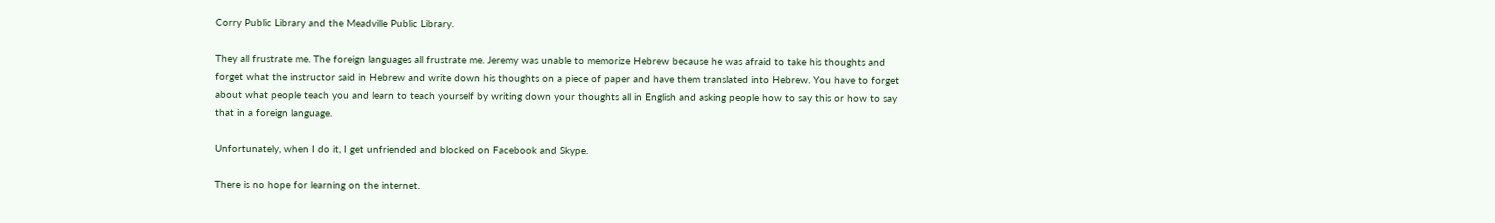Corry Public Library and the Meadville Public Library.

They all frustrate me. The foreign languages all frustrate me. Jeremy was unable to memorize Hebrew because he was afraid to take his thoughts and forget what the instructor said in Hebrew and write down his thoughts on a piece of paper and have them translated into Hebrew. You have to forget about what people teach you and learn to teach yourself by writing down your thoughts all in English and asking people how to say this or how to say that in a foreign language.

Unfortunately, when I do it, I get unfriended and blocked on Facebook and Skype.

There is no hope for learning on the internet.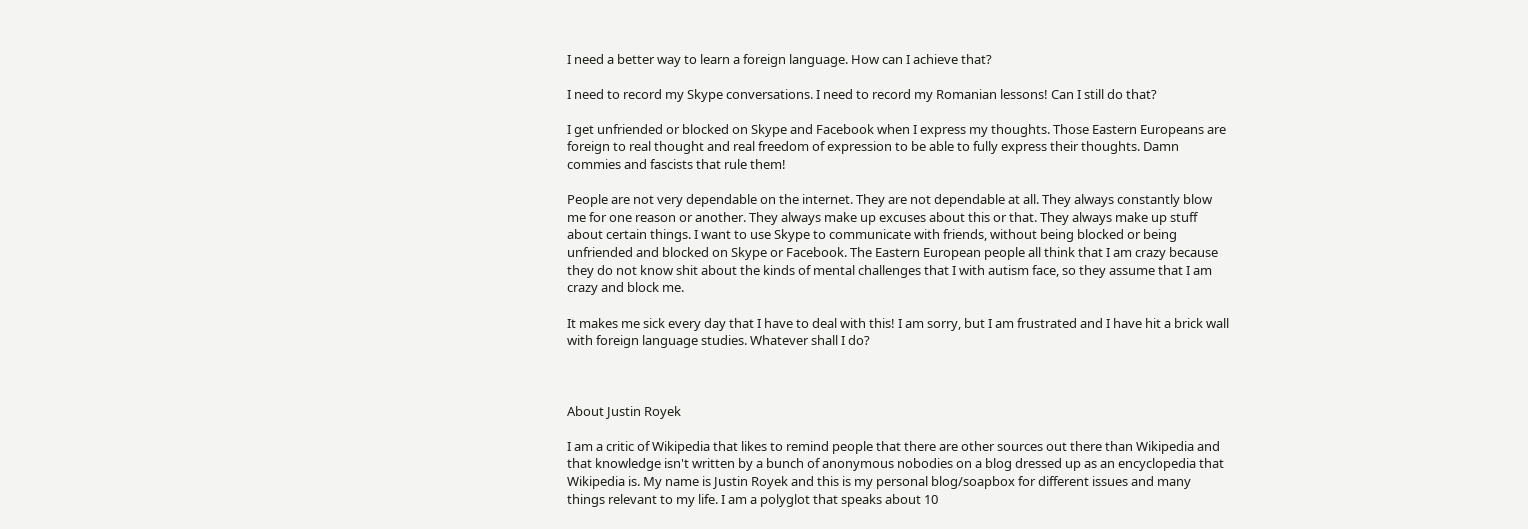I need a better way to learn a foreign language. How can I achieve that?

I need to record my Skype conversations. I need to record my Romanian lessons! Can I still do that?

I get unfriended or blocked on Skype and Facebook when I express my thoughts. Those Eastern Europeans are foreign to real thought and real freedom of expression to be able to fully express their thoughts. Damn commies and fascists that rule them!

People are not very dependable on the internet. They are not dependable at all. They always constantly blow me for one reason or another. They always make up excuses about this or that. They always make up stuff about certain things. I want to use Skype to communicate with friends, without being blocked or being unfriended and blocked on Skype or Facebook. The Eastern European people all think that I am crazy because they do not know shit about the kinds of mental challenges that I with autism face, so they assume that I am crazy and block me.

It makes me sick every day that I have to deal with this! I am sorry, but I am frustrated and I have hit a brick wall with foreign language studies. Whatever shall I do?



About Justin Royek

I am a critic of Wikipedia that likes to remind people that there are other sources out there than Wikipedia and that knowledge isn't written by a bunch of anonymous nobodies on a blog dressed up as an encyclopedia that Wikipedia is. My name is Justin Royek and this is my personal blog/soapbox for different issues and many things relevant to my life. I am a polyglot that speaks about 10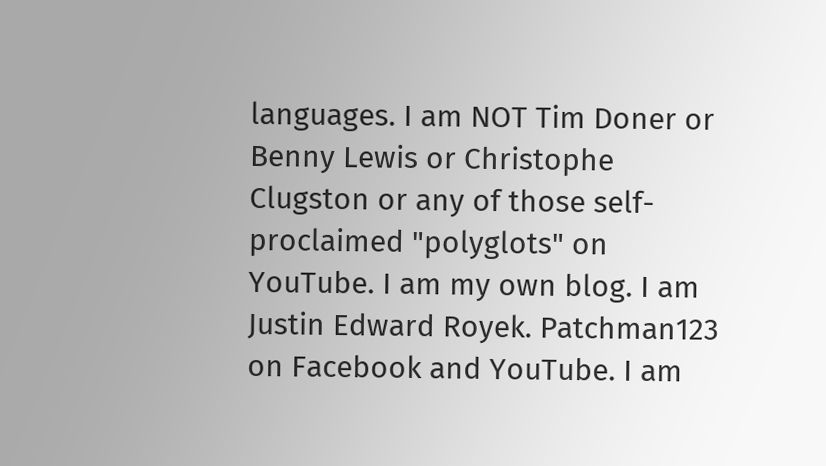languages. I am NOT Tim Doner or Benny Lewis or Christophe Clugston or any of those self-proclaimed "polyglots" on YouTube. I am my own blog. I am Justin Edward Royek. Patchman123 on Facebook and YouTube. I am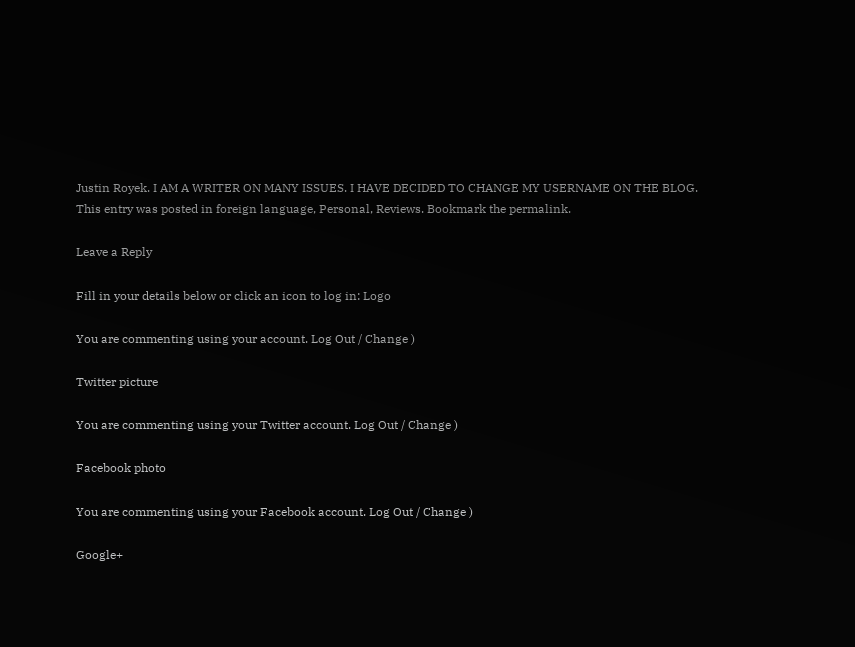Justin Royek. I AM A WRITER ON MANY ISSUES. I HAVE DECIDED TO CHANGE MY USERNAME ON THE BLOG.
This entry was posted in foreign language, Personal, Reviews. Bookmark the permalink.

Leave a Reply

Fill in your details below or click an icon to log in: Logo

You are commenting using your account. Log Out / Change )

Twitter picture

You are commenting using your Twitter account. Log Out / Change )

Facebook photo

You are commenting using your Facebook account. Log Out / Change )

Google+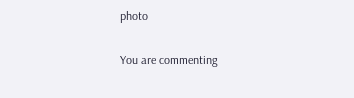photo

You are commenting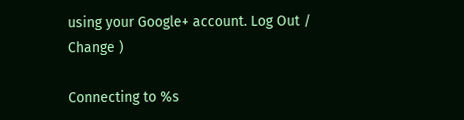using your Google+ account. Log Out / Change )

Connecting to %s